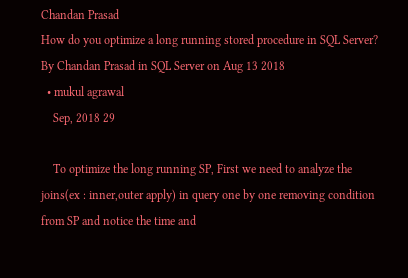Chandan Prasad
How do you optimize a long running stored procedure in SQL Server?
By Chandan Prasad in SQL Server on Aug 13 2018
  • mukul agrawal
    Sep, 2018 29

    To optimize the long running SP, First we need to analyze the joins(ex : inner,outer apply) in query one by one removing condition from SP and notice the time and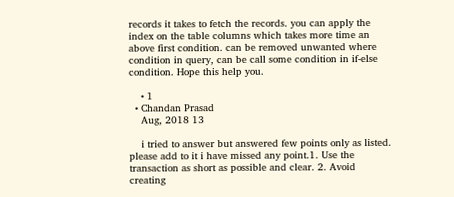records it takes to fetch the records. you can apply the index on the table columns which takes more time an above first condition. can be removed unwanted where condition in query, can be call some condition in if-else condition. Hope this help you.

    • 1
  • Chandan Prasad
    Aug, 2018 13

    i tried to answer but answered few points only as listed. please add to it i have missed any point.1. Use the transaction as short as possible and clear. 2. Avoid creating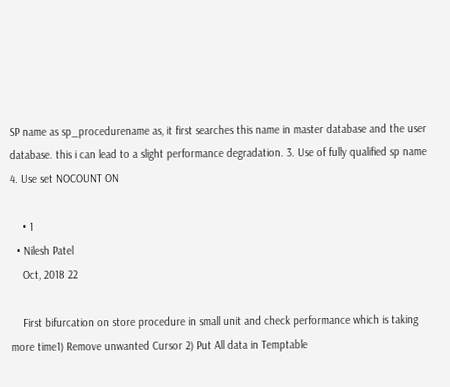SP name as sp_procedurename as, it first searches this name in master database and the user database. this i can lead to a slight performance degradation. 3. Use of fully qualified sp name 4. Use set NOCOUNT ON

    • 1
  • Nilesh Patel
    Oct, 2018 22

    First bifurcation on store procedure in small unit and check performance which is taking more time1) Remove unwanted Cursor 2) Put All data in Temptable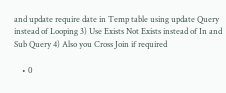and update require date in Temp table using update Query instead of Looping 3) Use Exists Not Exists instead of In and Sub Query 4) Also you Cross Join if required

    • 0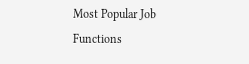Most Popular Job Functions